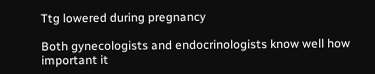Ttg lowered during pregnancy

Both gynecologists and endocrinologists know well how important it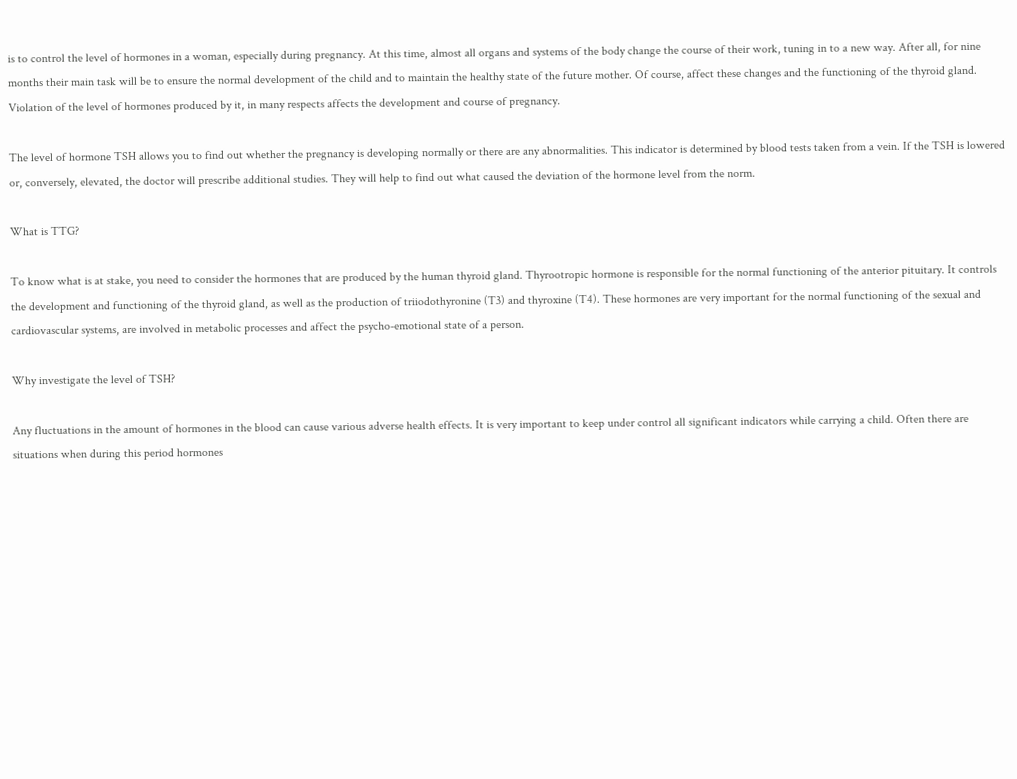is to control the level of hormones in a woman, especially during pregnancy. At this time, almost all organs and systems of the body change the course of their work, tuning in to a new way. After all, for nine months their main task will be to ensure the normal development of the child and to maintain the healthy state of the future mother. Of course, affect these changes and the functioning of the thyroid gland. Violation of the level of hormones produced by it, in many respects affects the development and course of pregnancy.

The level of hormone TSH allows you to find out whether the pregnancy is developing normally or there are any abnormalities. This indicator is determined by blood tests taken from a vein. If the TSH is lowered or, conversely, elevated, the doctor will prescribe additional studies. They will help to find out what caused the deviation of the hormone level from the norm.

What is TTG?

To know what is at stake, you need to consider the hormones that are produced by the human thyroid gland. Thyrootropic hormone is responsible for the normal functioning of the anterior pituitary. It controls the development and functioning of the thyroid gland, as well as the production of triiodothyronine (T3) and thyroxine (T4). These hormones are very important for the normal functioning of the sexual and cardiovascular systems, are involved in metabolic processes and affect the psycho-emotional state of a person.

Why investigate the level of TSH?

Any fluctuations in the amount of hormones in the blood can cause various adverse health effects. It is very important to keep under control all significant indicators while carrying a child. Often there are situations when during this period hormones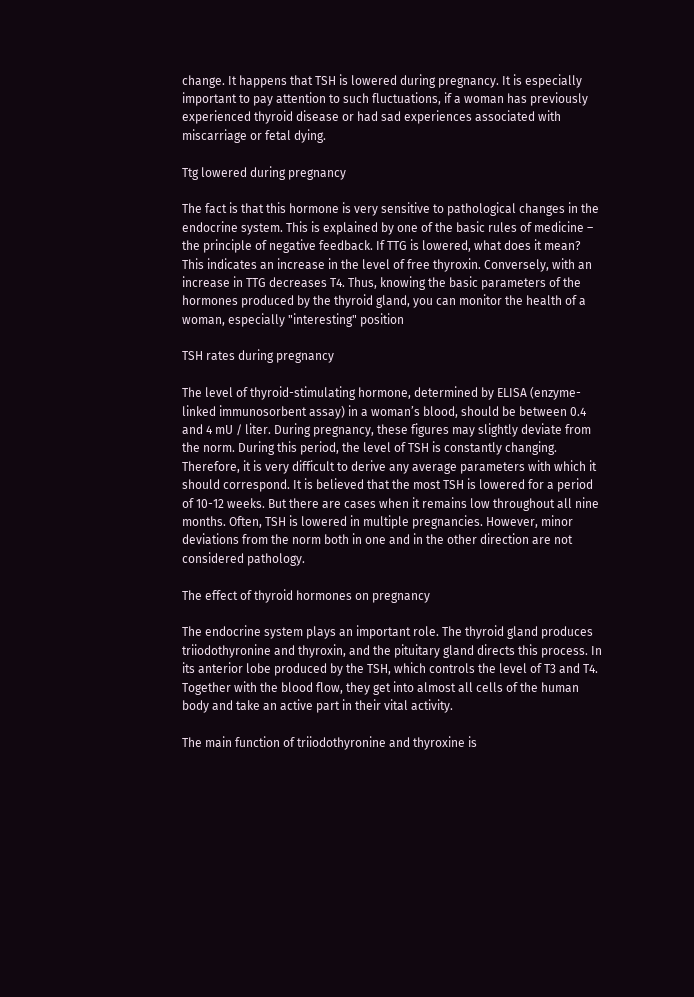change. It happens that TSH is lowered during pregnancy. It is especially important to pay attention to such fluctuations, if a woman has previously experienced thyroid disease or had sad experiences associated with miscarriage or fetal dying.

Ttg lowered during pregnancy

The fact is that this hormone is very sensitive to pathological changes in the endocrine system. This is explained by one of the basic rules of medicine – the principle of negative feedback. If TTG is lowered, what does it mean? This indicates an increase in the level of free thyroxin. Conversely, with an increase in TTG decreases T4. Thus, knowing the basic parameters of the hormones produced by the thyroid gland, you can monitor the health of a woman, especially "interesting" position

TSH rates during pregnancy

The level of thyroid-stimulating hormone, determined by ELISA (enzyme-linked immunosorbent assay) in a woman’s blood, should be between 0.4 and 4 mU / liter. During pregnancy, these figures may slightly deviate from the norm. During this period, the level of TSH is constantly changing. Therefore, it is very difficult to derive any average parameters with which it should correspond. It is believed that the most TSH is lowered for a period of 10-12 weeks. But there are cases when it remains low throughout all nine months. Often, TSH is lowered in multiple pregnancies. However, minor deviations from the norm both in one and in the other direction are not considered pathology.

The effect of thyroid hormones on pregnancy

The endocrine system plays an important role. The thyroid gland produces triiodothyronine and thyroxin, and the pituitary gland directs this process. In its anterior lobe produced by the TSH, which controls the level of T3 and T4. Together with the blood flow, they get into almost all cells of the human body and take an active part in their vital activity.

The main function of triiodothyronine and thyroxine is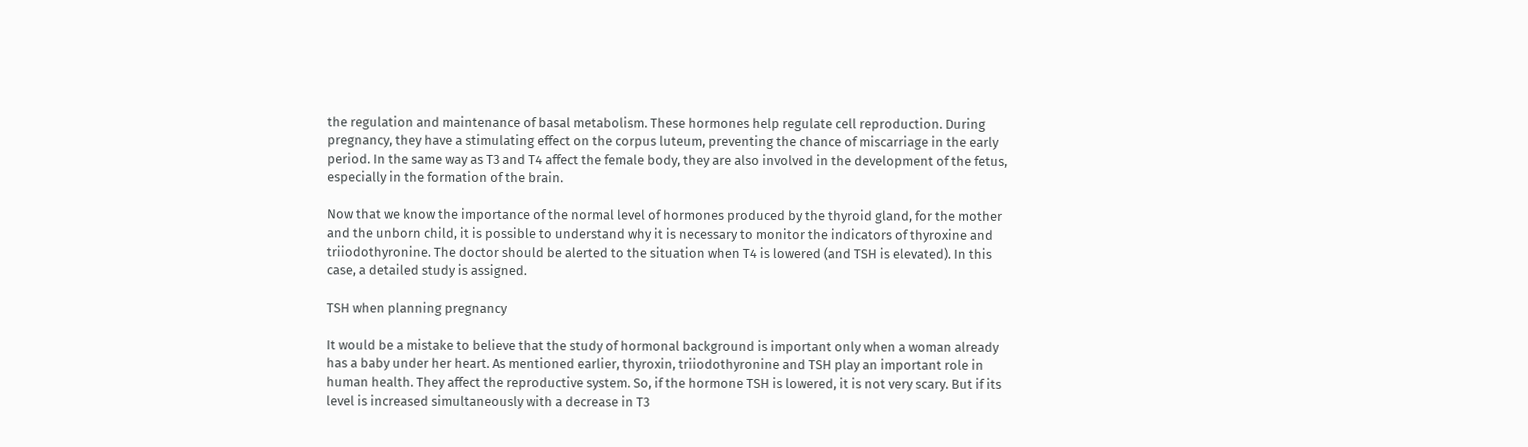the regulation and maintenance of basal metabolism. These hormones help regulate cell reproduction. During pregnancy, they have a stimulating effect on the corpus luteum, preventing the chance of miscarriage in the early period. In the same way as T3 and T4 affect the female body, they are also involved in the development of the fetus, especially in the formation of the brain.

Now that we know the importance of the normal level of hormones produced by the thyroid gland, for the mother and the unborn child, it is possible to understand why it is necessary to monitor the indicators of thyroxine and triiodothyronine. The doctor should be alerted to the situation when T4 is lowered (and TSH is elevated). In this case, a detailed study is assigned.

TSH when planning pregnancy

It would be a mistake to believe that the study of hormonal background is important only when a woman already has a baby under her heart. As mentioned earlier, thyroxin, triiodothyronine and TSH play an important role in human health. They affect the reproductive system. So, if the hormone TSH is lowered, it is not very scary. But if its level is increased simultaneously with a decrease in T3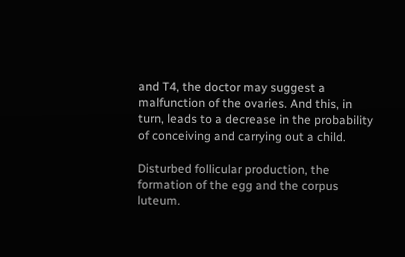and T4, the doctor may suggest a malfunction of the ovaries. And this, in turn, leads to a decrease in the probability of conceiving and carrying out a child.

Disturbed follicular production, the formation of the egg and the corpus luteum.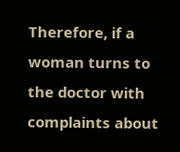Therefore, if a woman turns to the doctor with complaints about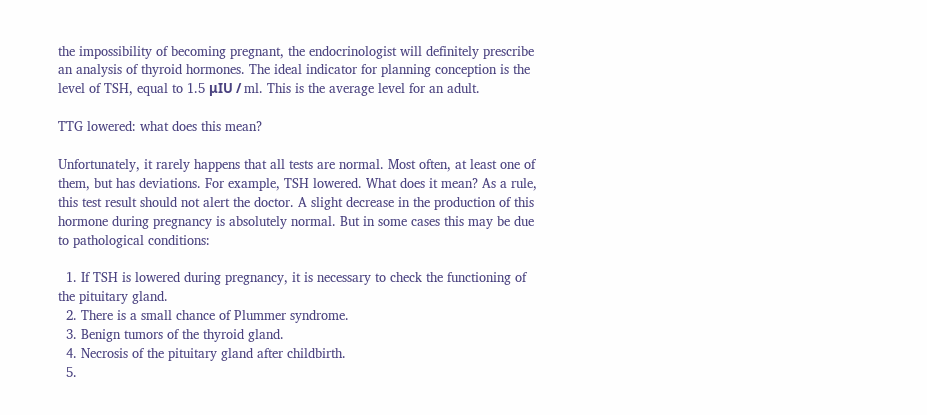the impossibility of becoming pregnant, the endocrinologist will definitely prescribe an analysis of thyroid hormones. The ideal indicator for planning conception is the level of TSH, equal to 1.5 μIU / ml. This is the average level for an adult.

TTG lowered: what does this mean?

Unfortunately, it rarely happens that all tests are normal. Most often, at least one of them, but has deviations. For example, TSH lowered. What does it mean? As a rule, this test result should not alert the doctor. A slight decrease in the production of this hormone during pregnancy is absolutely normal. But in some cases this may be due to pathological conditions:

  1. If TSH is lowered during pregnancy, it is necessary to check the functioning of the pituitary gland.
  2. There is a small chance of Plummer syndrome.
  3. Benign tumors of the thyroid gland.
  4. Necrosis of the pituitary gland after childbirth.
  5.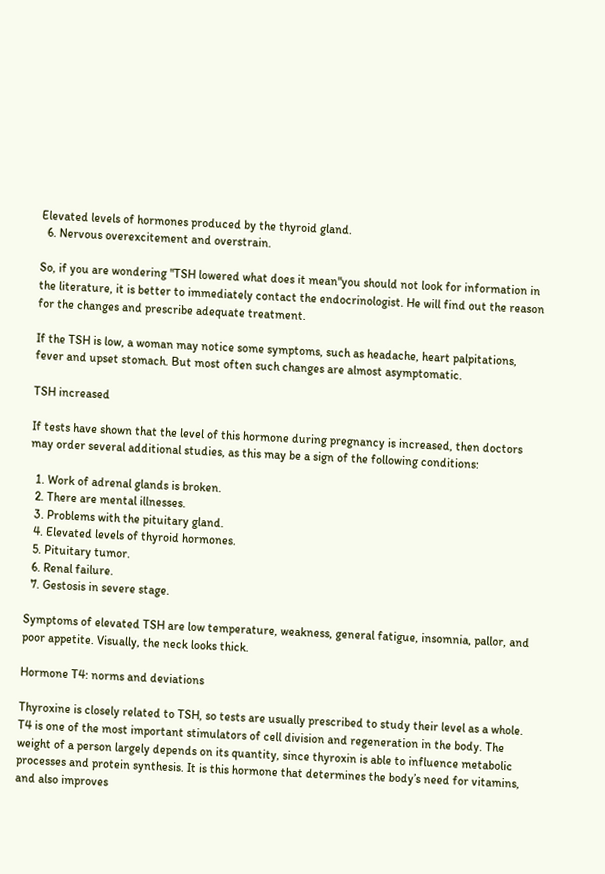Elevated levels of hormones produced by the thyroid gland.
  6. Nervous overexcitement and overstrain.

So, if you are wondering "TSH lowered what does it mean"you should not look for information in the literature, it is better to immediately contact the endocrinologist. He will find out the reason for the changes and prescribe adequate treatment.

If the TSH is low, a woman may notice some symptoms, such as headache, heart palpitations, fever and upset stomach. But most often such changes are almost asymptomatic.

TSH increased

If tests have shown that the level of this hormone during pregnancy is increased, then doctors may order several additional studies, as this may be a sign of the following conditions:

  1. Work of adrenal glands is broken.
  2. There are mental illnesses.
  3. Problems with the pituitary gland.
  4. Elevated levels of thyroid hormones.
  5. Pituitary tumor.
  6. Renal failure.
  7. Gestosis in severe stage.

Symptoms of elevated TSH are low temperature, weakness, general fatigue, insomnia, pallor, and poor appetite. Visually, the neck looks thick.

Hormone T4: norms and deviations

Thyroxine is closely related to TSH, so tests are usually prescribed to study their level as a whole. T4 is one of the most important stimulators of cell division and regeneration in the body. The weight of a person largely depends on its quantity, since thyroxin is able to influence metabolic processes and protein synthesis. It is this hormone that determines the body’s need for vitamins, and also improves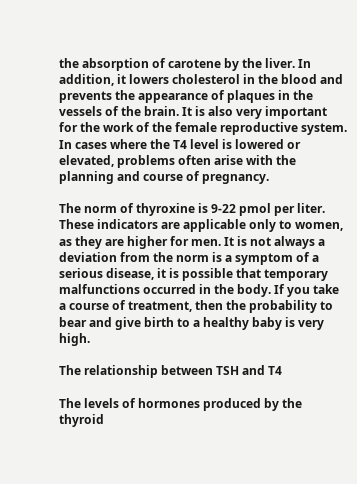the absorption of carotene by the liver. In addition, it lowers cholesterol in the blood and prevents the appearance of plaques in the vessels of the brain. It is also very important for the work of the female reproductive system. In cases where the T4 level is lowered or elevated, problems often arise with the planning and course of pregnancy.

The norm of thyroxine is 9-22 pmol per liter. These indicators are applicable only to women, as they are higher for men. It is not always a deviation from the norm is a symptom of a serious disease, it is possible that temporary malfunctions occurred in the body. If you take a course of treatment, then the probability to bear and give birth to a healthy baby is very high.

The relationship between TSH and T4

The levels of hormones produced by the thyroid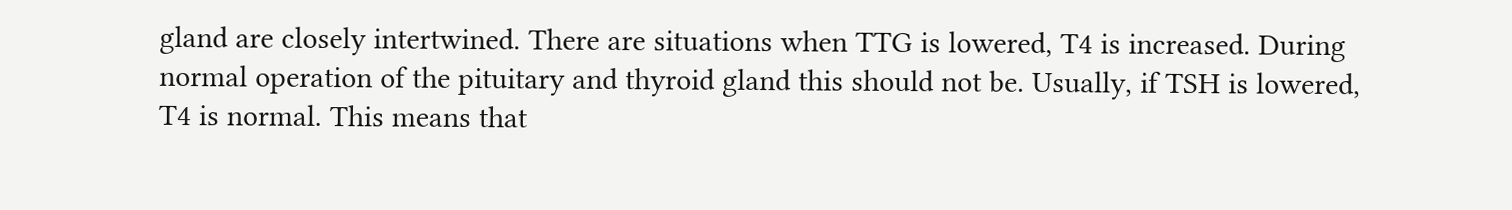gland are closely intertwined. There are situations when TTG is lowered, T4 is increased. During normal operation of the pituitary and thyroid gland this should not be. Usually, if TSH is lowered, T4 is normal. This means that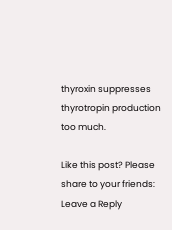thyroxin suppresses thyrotropin production too much.

Like this post? Please share to your friends:
Leave a Reply